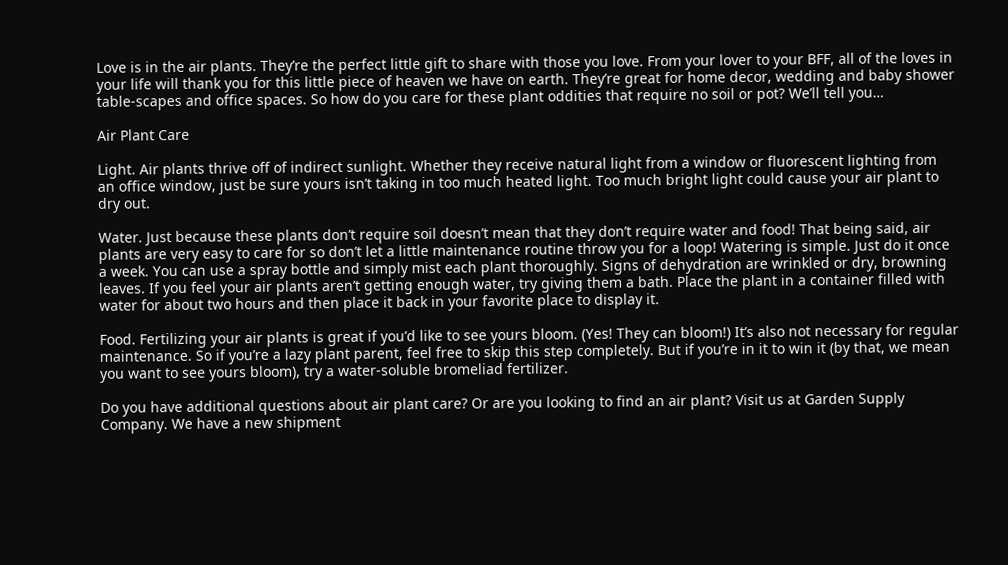Love is in the air plants. They’re the perfect little gift to share with those you love. From your lover to your BFF, all of the loves in your life will thank you for this little piece of heaven we have on earth. They’re great for home decor, wedding and baby shower table-scapes and office spaces. So how do you care for these plant oddities that require no soil or pot? We’ll tell you…

Air Plant Care

Light. Air plants thrive off of indirect sunlight. Whether they receive natural light from a window or fluorescent lighting from an office window, just be sure yours isn’t taking in too much heated light. Too much bright light could cause your air plant to dry out.

Water. Just because these plants don’t require soil doesn’t mean that they don’t require water and food! That being said, air plants are very easy to care for so don’t let a little maintenance routine throw you for a loop! Watering is simple. Just do it once a week. You can use a spray bottle and simply mist each plant thoroughly. Signs of dehydration are wrinkled or dry, browning leaves. If you feel your air plants aren’t getting enough water, try giving them a bath. Place the plant in a container filled with water for about two hours and then place it back in your favorite place to display it.

Food. Fertilizing your air plants is great if you’d like to see yours bloom. (Yes! They can bloom!) It’s also not necessary for regular maintenance. So if you’re a lazy plant parent, feel free to skip this step completely. But if you’re in it to win it (by that, we mean you want to see yours bloom), try a water-soluble bromeliad fertilizer.

Do you have additional questions about air plant care? Or are you looking to find an air plant? Visit us at Garden Supply Company. We have a new shipment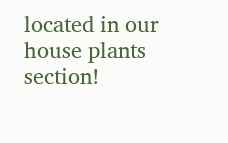located in our house plants section!